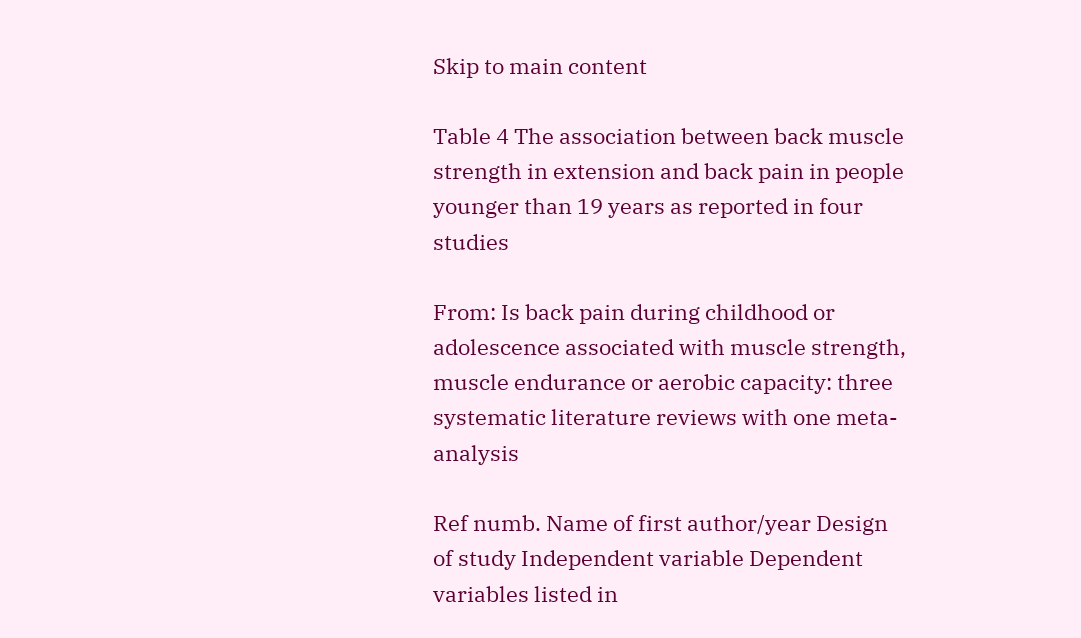Skip to main content

Table 4 The association between back muscle strength in extension and back pain in people younger than 19 years as reported in four studies

From: Is back pain during childhood or adolescence associated with muscle strength, muscle endurance or aerobic capacity: three systematic literature reviews with one meta-analysis

Ref numb. Name of first author/year Design of study Independent variable Dependent variables listed in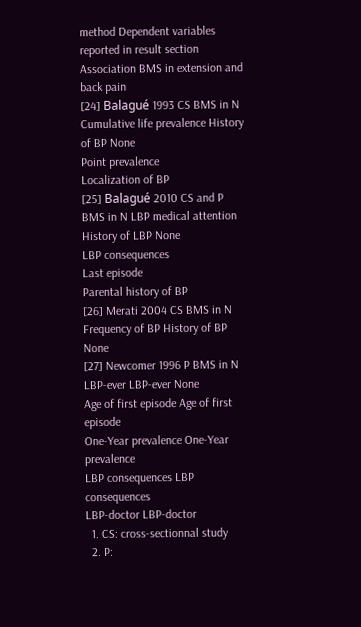method Dependent variables reported in result section Association BMS in extension and back pain
[24] Balagué 1993 CS BMS in N Cumulative life prevalence History of BP None
Point prevalence
Localization of BP
[25] Balagué 2010 CS and P BMS in N LBP medical attention History of LBP None
LBP consequences
Last episode
Parental history of BP
[26] Merati 2004 CS BMS in N Frequency of BP History of BP None
[27] Newcomer 1996 P BMS in N LBP-ever LBP-ever None
Age of first episode Age of first episode
One-Year prevalence One-Year prevalence
LBP consequences LBP consequences
LBP-doctor LBP-doctor
  1. CS: cross-sectionnal study
  2. P: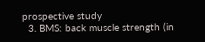prospective study
  3. BMS: back muscle strength (in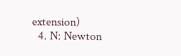extension)
  4. N: Newton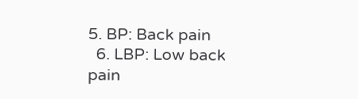5. BP: Back pain
  6. LBP: Low back pain